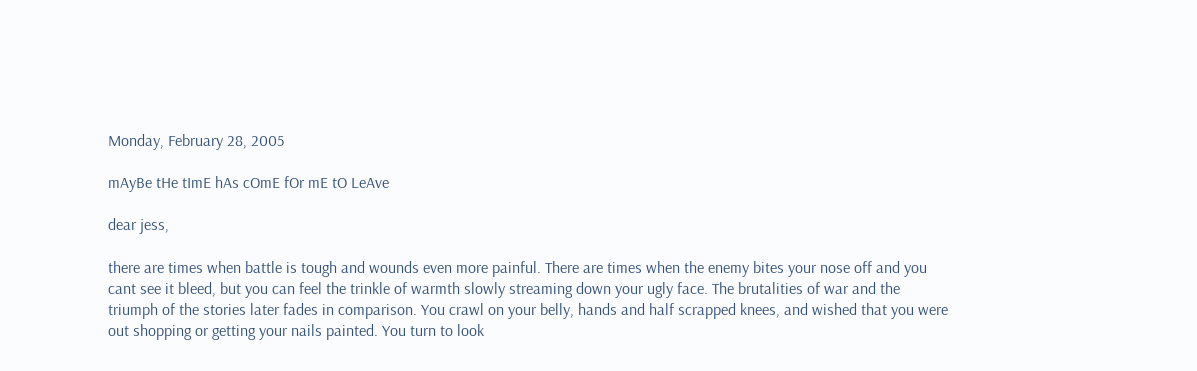Monday, February 28, 2005

mAyBe tHe tImE hAs cOmE fOr mE tO LeAve

dear jess,

there are times when battle is tough and wounds even more painful. There are times when the enemy bites your nose off and you cant see it bleed, but you can feel the trinkle of warmth slowly streaming down your ugly face. The brutalities of war and the triumph of the stories later fades in comparison. You crawl on your belly, hands and half scrapped knees, and wished that you were out shopping or getting your nails painted. You turn to look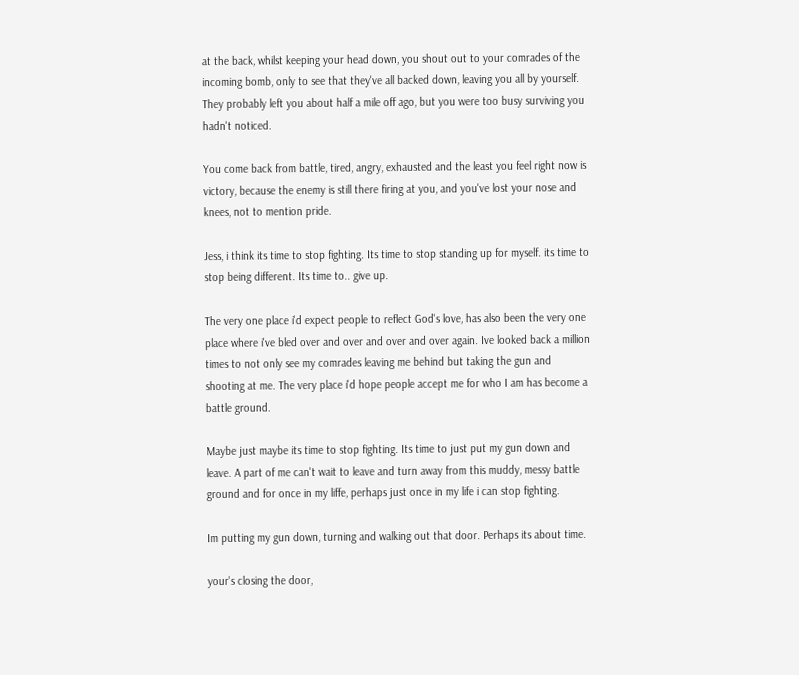at the back, whilst keeping your head down, you shout out to your comrades of the incoming bomb, only to see that they've all backed down, leaving you all by yourself. They probably left you about half a mile off ago, but you were too busy surviving you hadn't noticed.

You come back from battle, tired, angry, exhausted and the least you feel right now is victory, because the enemy is still there firing at you, and you've lost your nose and knees, not to mention pride.

Jess, i think its time to stop fighting. Its time to stop standing up for myself. its time to stop being different. Its time to.. give up.

The very one place i'd expect people to reflect God's love, has also been the very one place where i've bled over and over and over and over again. Ive looked back a million times to not only see my comrades leaving me behind but taking the gun and shooting at me. The very place i'd hope people accept me for who I am has become a battle ground.

Maybe just maybe its time to stop fighting. Its time to just put my gun down and leave. A part of me can't wait to leave and turn away from this muddy, messy battle ground and for once in my liffe, perhaps just once in my life i can stop fighting.

Im putting my gun down, turning and walking out that door. Perhaps its about time.

your's closing the door,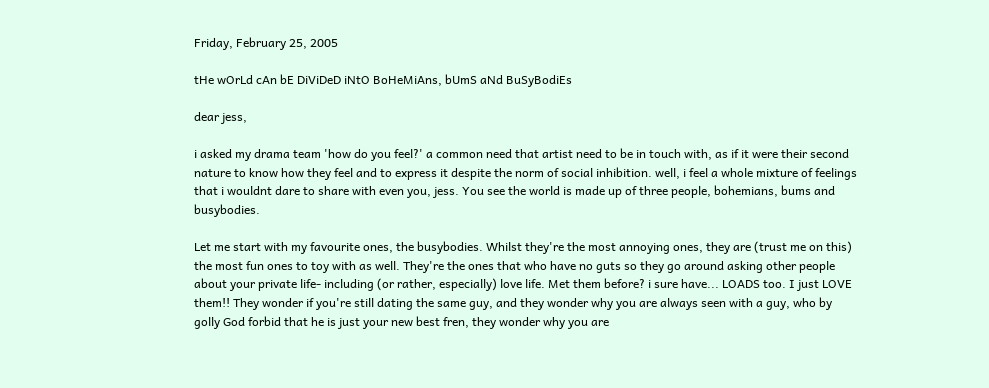Friday, February 25, 2005

tHe wOrLd cAn bE DiViDeD iNtO BoHeMiAns, bUmS aNd BuSyBodiEs

dear jess,

i asked my drama team 'how do you feel?' a common need that artist need to be in touch with, as if it were their second nature to know how they feel and to express it despite the norm of social inhibition. well, i feel a whole mixture of feelings that i wouldnt dare to share with even you, jess. You see the world is made up of three people, bohemians, bums and busybodies.

Let me start with my favourite ones, the busybodies. Whilst they're the most annoying ones, they are (trust me on this) the most fun ones to toy with as well. They're the ones that who have no guts so they go around asking other people about your private life- including (or rather, especially) love life. Met them before? i sure have... LOADS too. I just LOVE them!! They wonder if you're still dating the same guy, and they wonder why you are always seen with a guy, who by golly God forbid that he is just your new best fren, they wonder why you are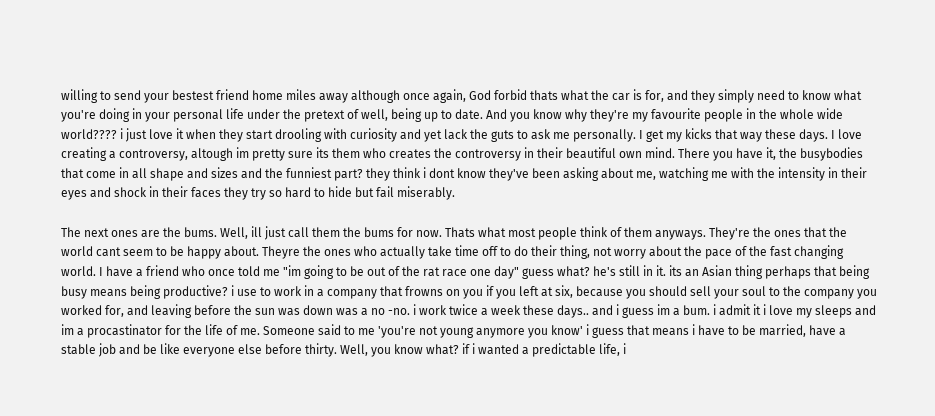willing to send your bestest friend home miles away although once again, God forbid thats what the car is for, and they simply need to know what you're doing in your personal life under the pretext of well, being up to date. And you know why they're my favourite people in the whole wide world???? i just love it when they start drooling with curiosity and yet lack the guts to ask me personally. I get my kicks that way these days. I love creating a controversy, altough im pretty sure its them who creates the controversy in their beautiful own mind. There you have it, the busybodies that come in all shape and sizes and the funniest part? they think i dont know they've been asking about me, watching me with the intensity in their eyes and shock in their faces they try so hard to hide but fail miserably.

The next ones are the bums. Well, ill just call them the bums for now. Thats what most people think of them anyways. They're the ones that the world cant seem to be happy about. Theyre the ones who actually take time off to do their thing, not worry about the pace of the fast changing world. I have a friend who once told me "im going to be out of the rat race one day" guess what? he's still in it. its an Asian thing perhaps that being busy means being productive? i use to work in a company that frowns on you if you left at six, because you should sell your soul to the company you worked for, and leaving before the sun was down was a no -no. i work twice a week these days.. and i guess im a bum. i admit it i love my sleeps and im a procastinator for the life of me. Someone said to me 'you're not young anymore you know' i guess that means i have to be married, have a stable job and be like everyone else before thirty. Well, you know what? if i wanted a predictable life, i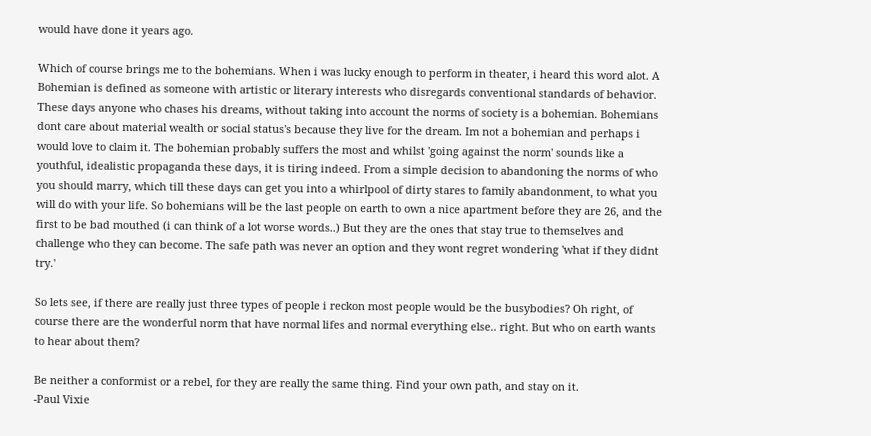would have done it years ago.

Which of course brings me to the bohemians. When i was lucky enough to perform in theater, i heard this word alot. A Bohemian is defined as someone with artistic or literary interests who disregards conventional standards of behavior. These days anyone who chases his dreams, without taking into account the norms of society is a bohemian. Bohemians dont care about material wealth or social status's because they live for the dream. Im not a bohemian and perhaps i would love to claim it. The bohemian probably suffers the most and whilst 'going against the norm' sounds like a youthful, idealistic propaganda these days, it is tiring indeed. From a simple decision to abandoning the norms of who you should marry, which till these days can get you into a whirlpool of dirty stares to family abandonment, to what you will do with your life. So bohemians will be the last people on earth to own a nice apartment before they are 26, and the first to be bad mouthed (i can think of a lot worse words..) But they are the ones that stay true to themselves and challenge who they can become. The safe path was never an option and they wont regret wondering 'what if they didnt try.'

So lets see, if there are really just three types of people i reckon most people would be the busybodies? Oh right, of course there are the wonderful norm that have normal lifes and normal everything else.. right. But who on earth wants to hear about them?

Be neither a conformist or a rebel, for they are really the same thing. Find your own path, and stay on it.
-Paul Vixie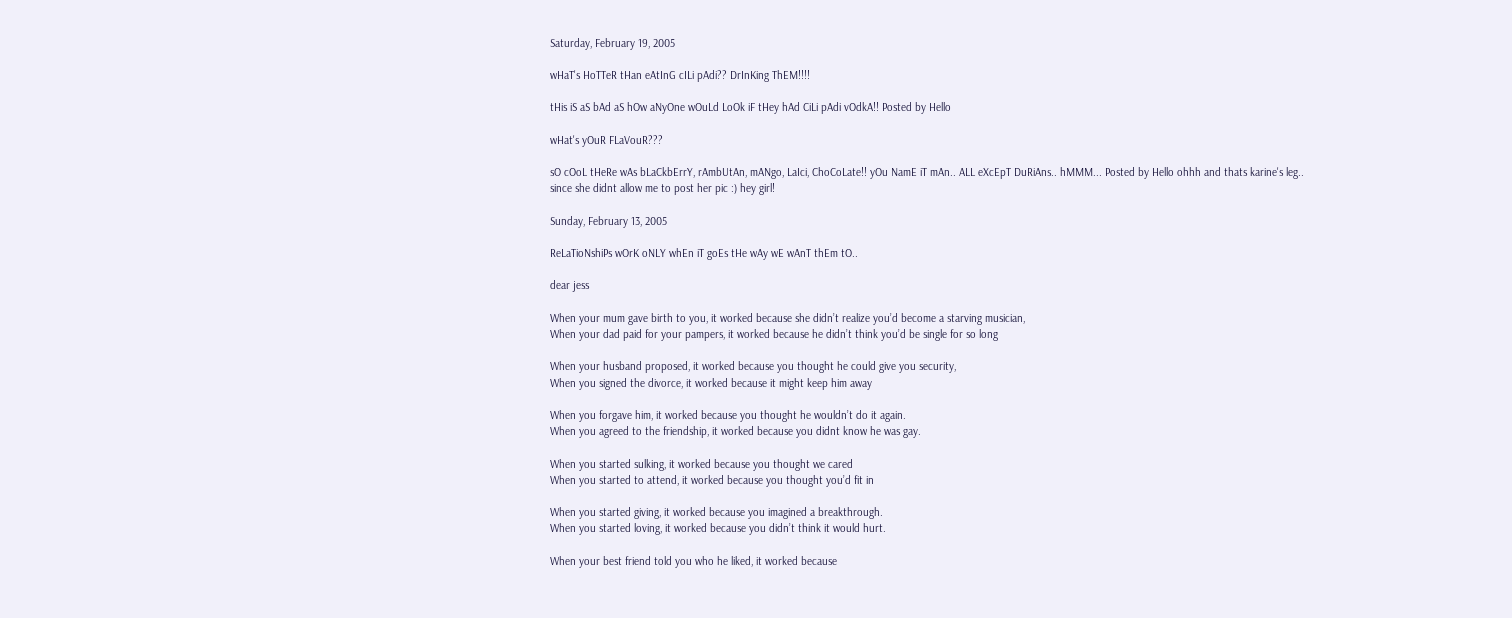Saturday, February 19, 2005

wHaT's HoTTeR tHan eAtInG cILi pAdi?? DrInKing ThEM!!!!

tHis iS aS bAd aS hOw aNyOne wOuLd LoOk iF tHey hAd CiLi pAdi vOdkA!! Posted by Hello

wHat's yOuR FLaVouR???

sO cOoL tHeRe wAs bLaCkbErrY, rAmbUtAn, mANgo, LaIci, ChoCoLate!! yOu NamE iT mAn.. ALL eXcEpT DuRiAns.. hMMM... Posted by Hello ohhh and thats karine's leg.. since she didnt allow me to post her pic :) hey girl!

Sunday, February 13, 2005

ReLaTioNshiPs wOrK oNLY whEn iT goEs tHe wAy wE wAnT thEm tO..

dear jess

When your mum gave birth to you, it worked because she didn’t realize you’d become a starving musician,
When your dad paid for your pampers, it worked because he didn’t think you’d be single for so long

When your husband proposed, it worked because you thought he could give you security,
When you signed the divorce, it worked because it might keep him away

When you forgave him, it worked because you thought he wouldn’t do it again.
When you agreed to the friendship, it worked because you didnt know he was gay.

When you started sulking, it worked because you thought we cared
When you started to attend, it worked because you thought you’d fit in

When you started giving, it worked because you imagined a breakthrough.
When you started loving, it worked because you didn’t think it would hurt.

When your best friend told you who he liked, it worked because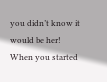you didn’t know it would be her!
When you started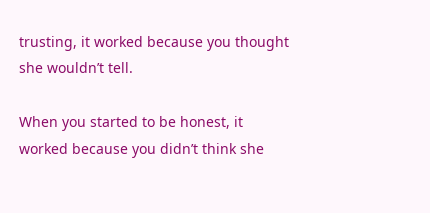trusting, it worked because you thought she wouldn’t tell.

When you started to be honest, it worked because you didn’t think she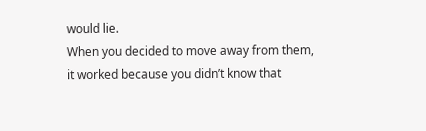would lie.
When you decided to move away from them, it worked because you didn’t know that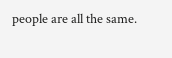people are all the same.